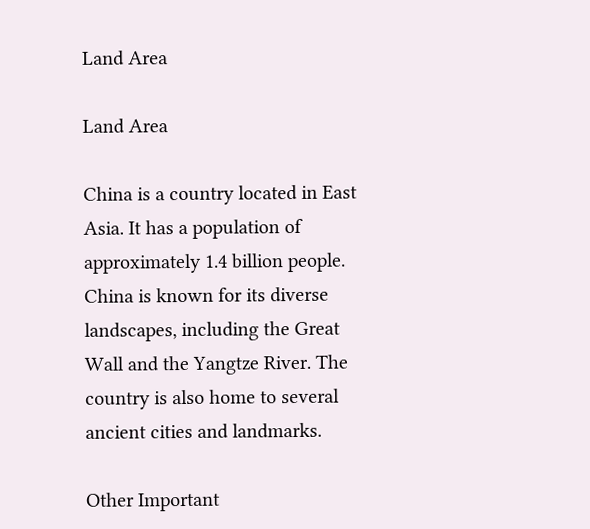Land Area

Land Area

China is a country located in East Asia. It has a population of approximately 1.4 billion people. China is known for its diverse landscapes, including the Great Wall and the Yangtze River. The country is also home to several ancient cities and landmarks.

Other Important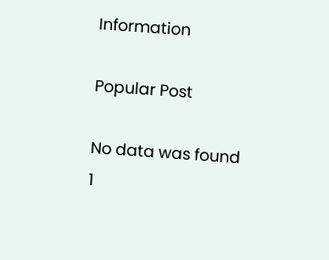Information

Popular Post

No data was found
1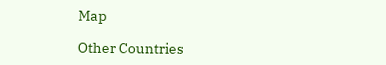Map

Other Countries